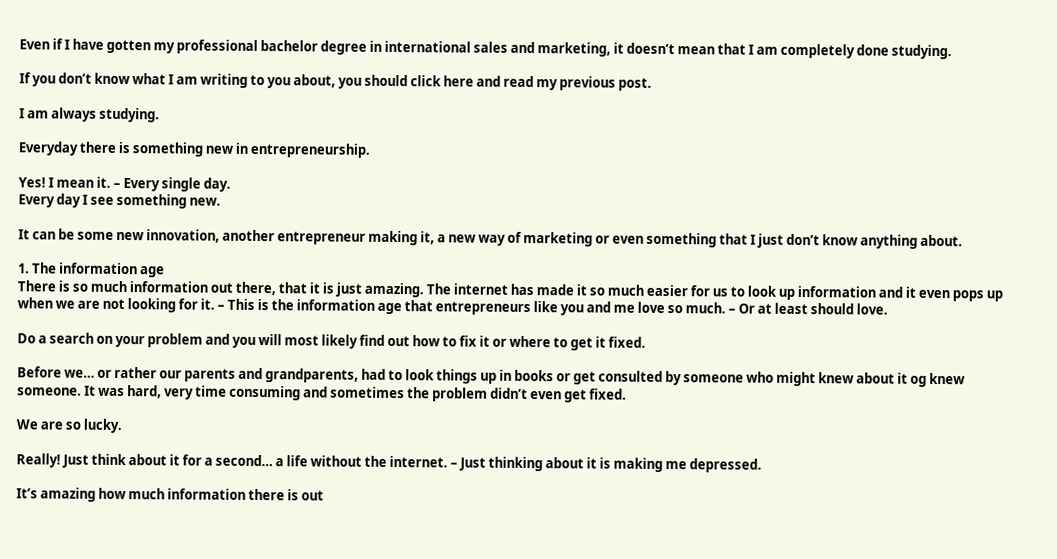Even if I have gotten my professional bachelor degree in international sales and marketing, it doesn’t mean that I am completely done studying.

If you don’t know what I am writing to you about, you should click here and read my previous post.

I am always studying.

Everyday there is something new in entrepreneurship.

Yes! I mean it. – Every single day.
Every day I see something new.

It can be some new innovation, another entrepreneur making it, a new way of marketing or even something that I just don’t know anything about.

1. The information age
There is so much information out there, that it is just amazing. The internet has made it so much easier for us to look up information and it even pops up when we are not looking for it. – This is the information age that entrepreneurs like you and me love so much. – Or at least should love.

Do a search on your problem and you will most likely find out how to fix it or where to get it fixed.

Before we… or rather our parents and grandparents, had to look things up in books or get consulted by someone who might knew about it og knew someone. It was hard, very time consuming and sometimes the problem didn’t even get fixed.

We are so lucky.

Really! Just think about it for a second… a life without the internet. – Just thinking about it is making me depressed.

It’s amazing how much information there is out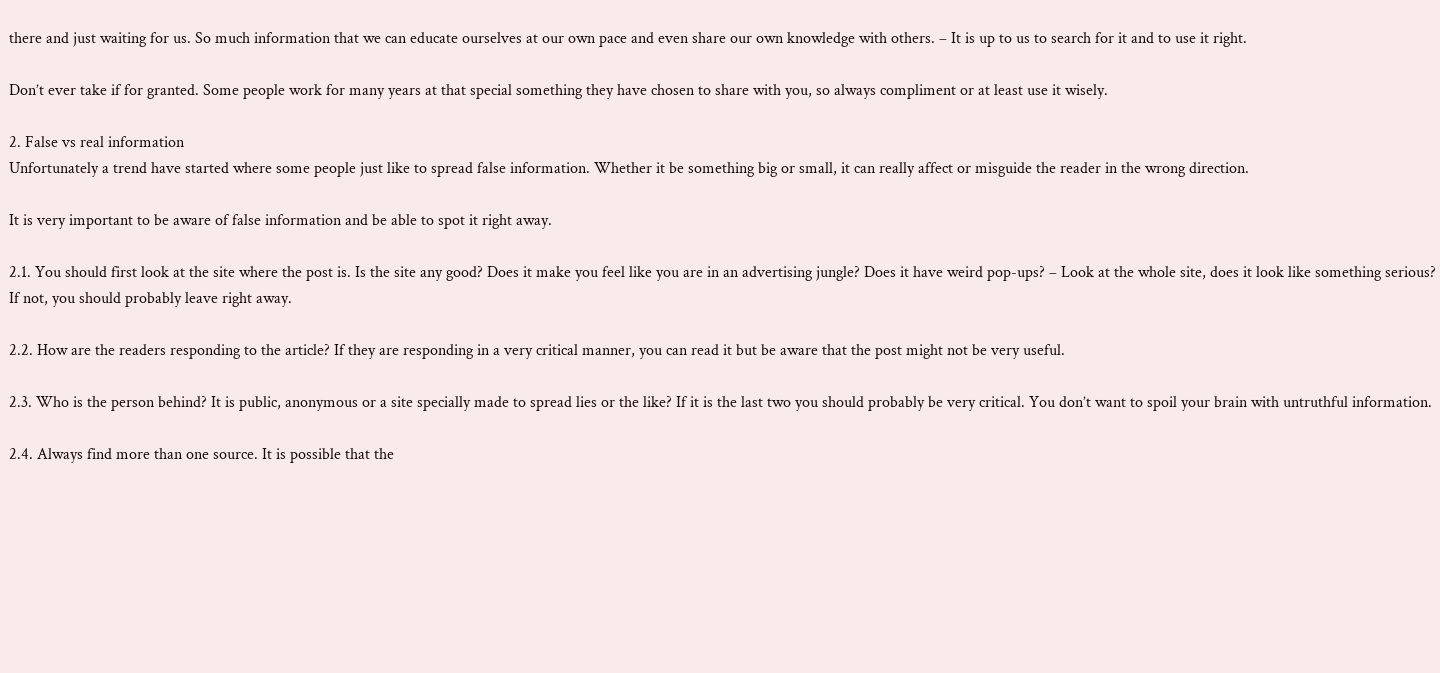there and just waiting for us. So much information that we can educate ourselves at our own pace and even share our own knowledge with others. – It is up to us to search for it and to use it right.

Don’t ever take if for granted. Some people work for many years at that special something they have chosen to share with you, so always compliment or at least use it wisely.

2. False vs real information
Unfortunately a trend have started where some people just like to spread false information. Whether it be something big or small, it can really affect or misguide the reader in the wrong direction.

It is very important to be aware of false information and be able to spot it right away.

2.1. You should first look at the site where the post is. Is the site any good? Does it make you feel like you are in an advertising jungle? Does it have weird pop-ups? – Look at the whole site, does it look like something serious? If not, you should probably leave right away.

2.2. How are the readers responding to the article? If they are responding in a very critical manner, you can read it but be aware that the post might not be very useful.

2.3. Who is the person behind? It is public, anonymous or a site specially made to spread lies or the like? If it is the last two you should probably be very critical. You don’t want to spoil your brain with untruthful information.

2.4. Always find more than one source. It is possible that the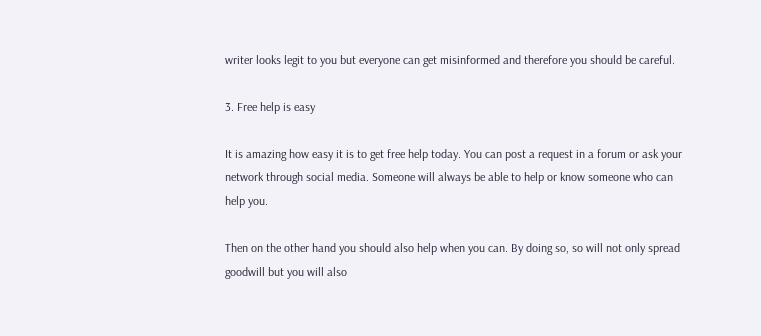writer looks legit to you but everyone can get misinformed and therefore you should be careful.

3. Free help is easy

It is amazing how easy it is to get free help today. You can post a request in a forum or ask your network through social media. Someone will always be able to help or know someone who can help you.

Then on the other hand you should also help when you can. By doing so, so will not only spread goodwill but you will also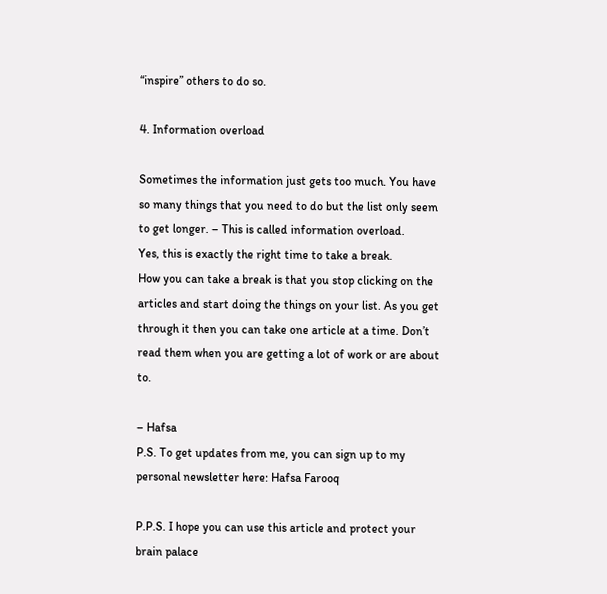“inspire” others to do so.

4. Information overload

Sometimes the information just gets too much. You have so many things that you need to do but the list only seem to get longer. – This is called information overload.
Yes, this is exactly the right time to take a break.
How you can take a break is that you stop clicking on the articles and start doing the things on your list. As you get through it then you can take one article at a time. Don’t read them when you are getting a lot of work or are about to.

– Hafsa
P.S. To get updates from me, you can sign up to my personal newsletter here: Hafsa Farooq

P.P.S. I hope you can use this article and protect your brain palace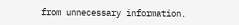from unnecessary information.